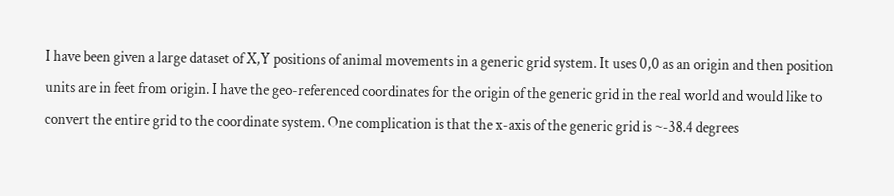I have been given a large dataset of X,Y positions of animal movements in a generic grid system. It uses 0,0 as an origin and then position units are in feet from origin. I have the geo-referenced coordinates for the origin of the generic grid in the real world and would like to convert the entire grid to the coordinate system. One complication is that the x-axis of the generic grid is ~-38.4 degrees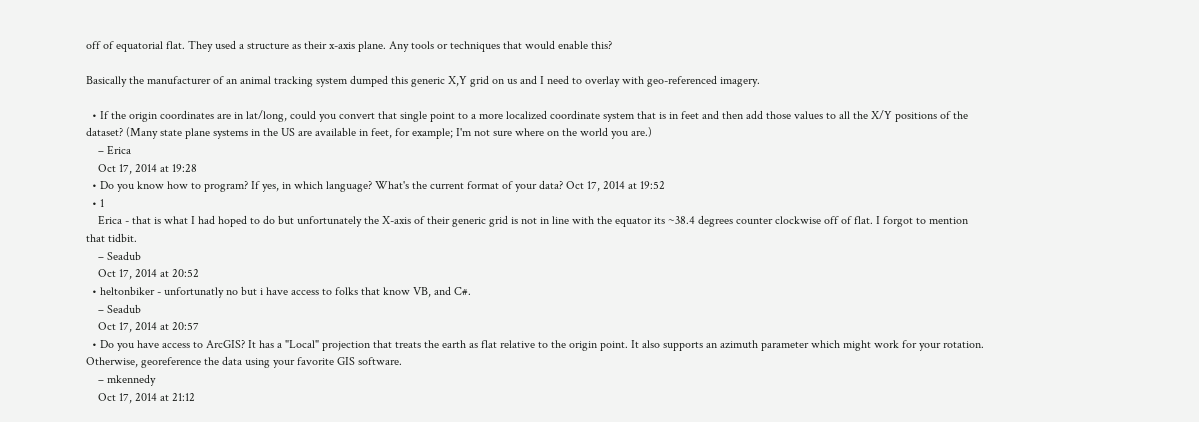off of equatorial flat. They used a structure as their x-axis plane. Any tools or techniques that would enable this?

Basically the manufacturer of an animal tracking system dumped this generic X,Y grid on us and I need to overlay with geo-referenced imagery.

  • If the origin coordinates are in lat/long, could you convert that single point to a more localized coordinate system that is in feet and then add those values to all the X/Y positions of the dataset? (Many state plane systems in the US are available in feet, for example; I'm not sure where on the world you are.)
    – Erica
    Oct 17, 2014 at 19:28
  • Do you know how to program? If yes, in which language? What's the current format of your data? Oct 17, 2014 at 19:52
  • 1
    Erica - that is what I had hoped to do but unfortunately the X-axis of their generic grid is not in line with the equator its ~38.4 degrees counter clockwise off of flat. I forgot to mention that tidbit.
    – Seadub
    Oct 17, 2014 at 20:52
  • heltonbiker - unfortunatly no but i have access to folks that know VB, and C#.
    – Seadub
    Oct 17, 2014 at 20:57
  • Do you have access to ArcGIS? It has a "Local" projection that treats the earth as flat relative to the origin point. It also supports an azimuth parameter which might work for your rotation. Otherwise, georeference the data using your favorite GIS software.
    – mkennedy
    Oct 17, 2014 at 21:12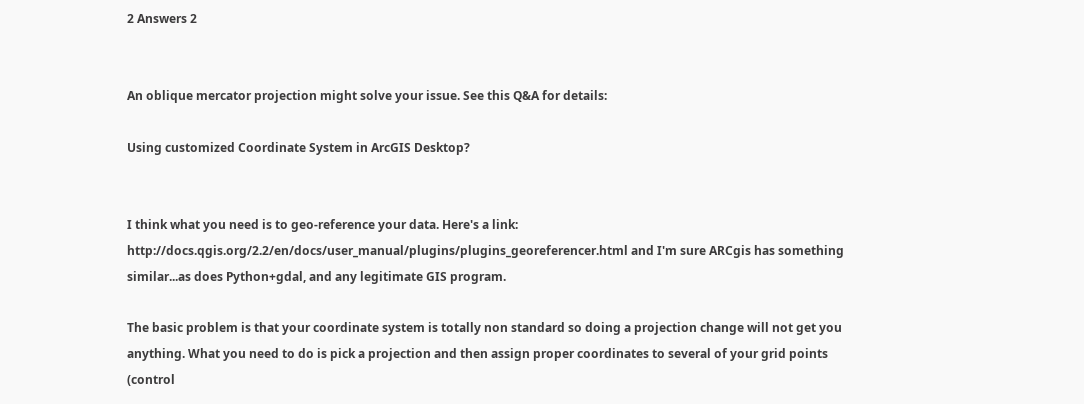2 Answers 2


An oblique mercator projection might solve your issue. See this Q&A for details:

Using customized Coordinate System in ArcGIS Desktop?


I think what you need is to geo-reference your data. Here's a link: http://docs.qgis.org/2.2/en/docs/user_manual/plugins/plugins_georeferencer.html and I'm sure ARCgis has something similar...as does Python+gdal, and any legitimate GIS program.

The basic problem is that your coordinate system is totally non standard so doing a projection change will not get you anything. What you need to do is pick a projection and then assign proper coordinates to several of your grid points (control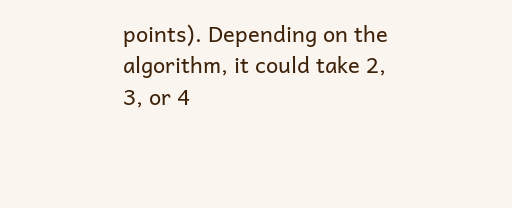points). Depending on the algorithm, it could take 2, 3, or 4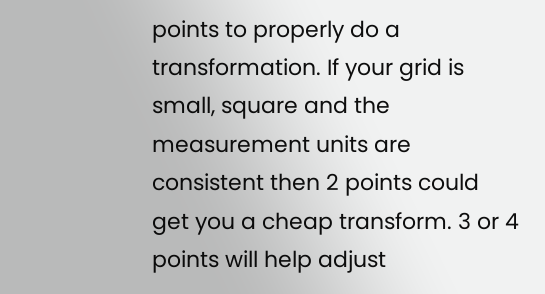points to properly do a transformation. If your grid is small, square and the measurement units are consistent then 2 points could get you a cheap transform. 3 or 4 points will help adjust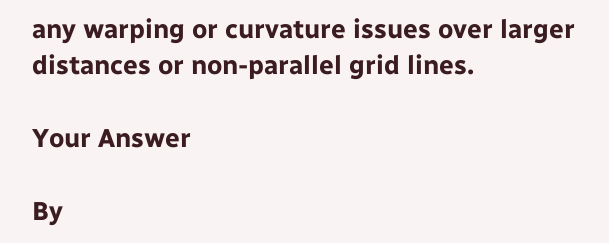any warping or curvature issues over larger distances or non-parallel grid lines.

Your Answer

By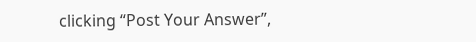clicking “Post Your Answer”,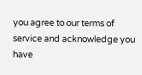you agree to our terms of service and acknowledge you have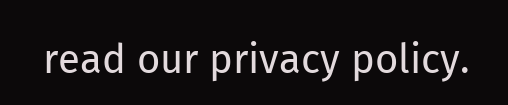read our privacy policy.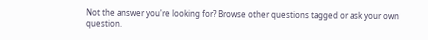Not the answer you're looking for? Browse other questions tagged or ask your own question.